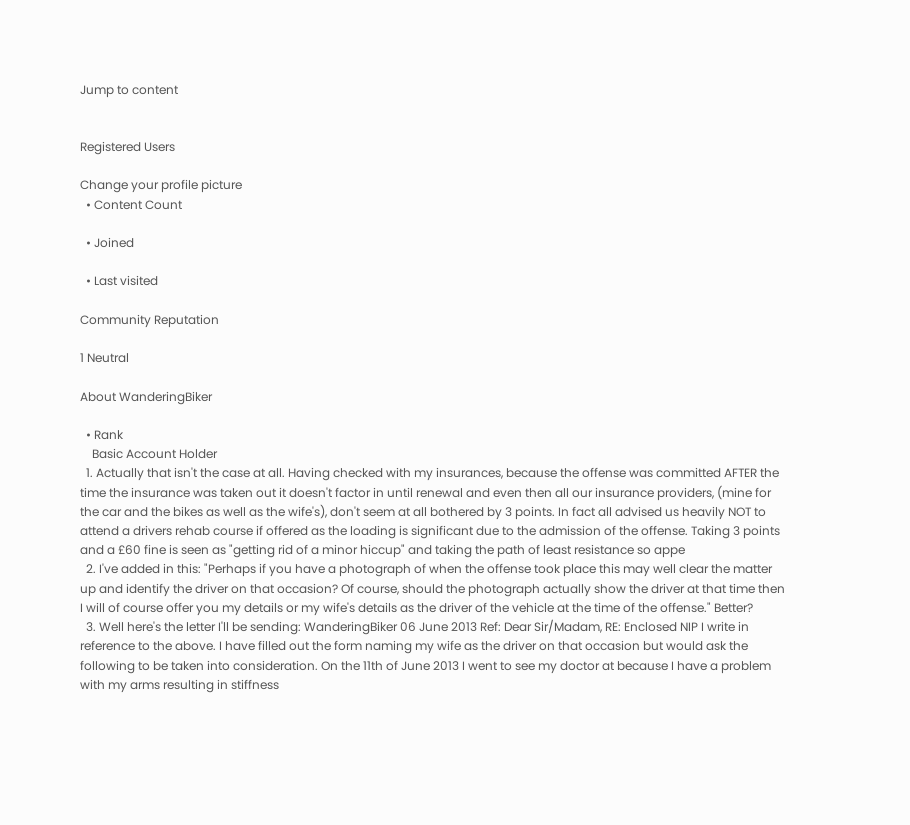Jump to content


Registered Users

Change your profile picture
  • Content Count

  • Joined

  • Last visited

Community Reputation

1 Neutral

About WanderingBiker

  • Rank
    Basic Account Holder
  1. Actually that isn't the case at all. Having checked with my insurances, because the offense was committed AFTER the time the insurance was taken out it doesn't factor in until renewal and even then all our insurance providers, (mine for the car and the bikes as well as the wife's), don't seem at all bothered by 3 points. In fact all advised us heavily NOT to attend a drivers rehab course if offered as the loading is significant due to the admission of the offense. Taking 3 points and a £60 fine is seen as "getting rid of a minor hiccup" and taking the path of least resistance so appe
  2. I've added in this: "Perhaps if you have a photograph of when the offense took place this may well clear the matter up and identify the driver on that occasion? Of course, should the photograph actually show the driver at that time then I will of course offer you my details or my wife's details as the driver of the vehicle at the time of the offense." Better?
  3. Well here's the letter I'll be sending: WanderingBiker 06 June 2013 Ref: Dear Sir/Madam, RE: Enclosed NIP I write in reference to the above. I have filled out the form naming my wife as the driver on that occasion but would ask the following to be taken into consideration. On the 11th of June 2013 I went to see my doctor at because I have a problem with my arms resulting in stiffness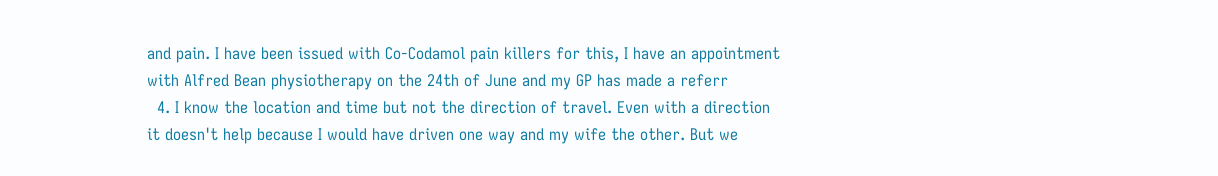and pain. I have been issued with Co-Codamol pain killers for this, I have an appointment with Alfred Bean physiotherapy on the 24th of June and my GP has made a referr
  4. I know the location and time but not the direction of travel. Even with a direction it doesn't help because I would have driven one way and my wife the other. But we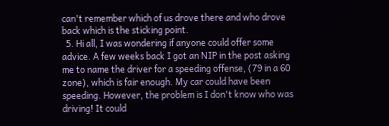can't remember which of us drove there and who drove back which is the sticking point.
  5. Hi all, I was wondering if anyone could offer some advice. A few weeks back I got an NIP in the post asking me to name the driver for a speeding offense, (79 in a 60 zone), which is fair enough. My car could have been speeding. However, the problem is I don't know who was driving! It could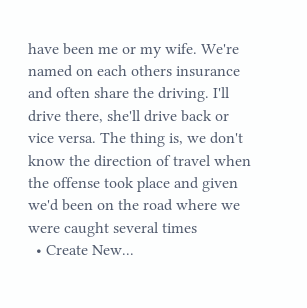have been me or my wife. We're named on each others insurance and often share the driving. I'll drive there, she'll drive back or vice versa. The thing is, we don't know the direction of travel when the offense took place and given we'd been on the road where we were caught several times
  • Create New...